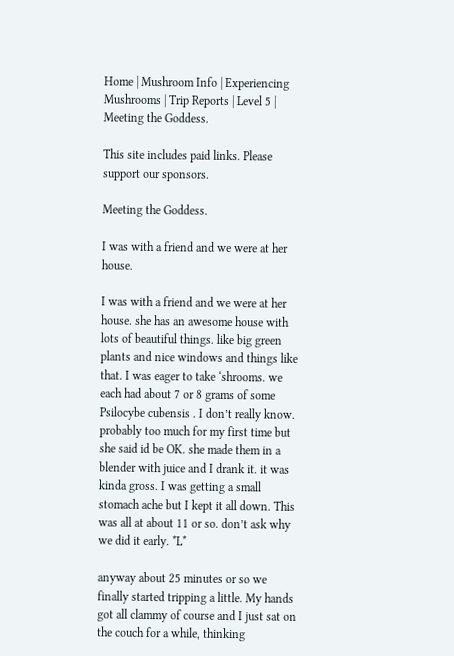Home | Mushroom Info | Experiencing Mushrooms | Trip Reports | Level 5 | Meeting the Goddess.

This site includes paid links. Please support our sponsors.

Meeting the Goddess.

I was with a friend and we were at her house.

I was with a friend and we were at her house. she has an awesome house with lots of beautiful things. like big green plants and nice windows and things like that. I was eager to take ‘shrooms. we each had about 7 or 8 grams of some Psilocybe cubensis . I don’t really know. probably too much for my first time but she said id be OK. she made them in a blender with juice and I drank it. it was kinda gross. I was getting a small stomach ache but I kept it all down. This was all at about 11 or so. don’t ask why we did it early. *L*

anyway about 25 minutes or so we finally started tripping a little. My hands got all clammy of course and I just sat on the couch for a while, thinking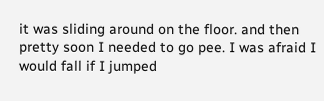it was sliding around on the floor. and then pretty soon I needed to go pee. I was afraid I would fall if I jumped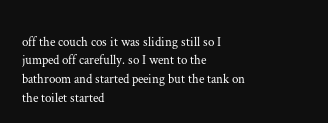off the couch cos it was sliding still so I jumped off carefully. so I went to the bathroom and started peeing but the tank on the toilet started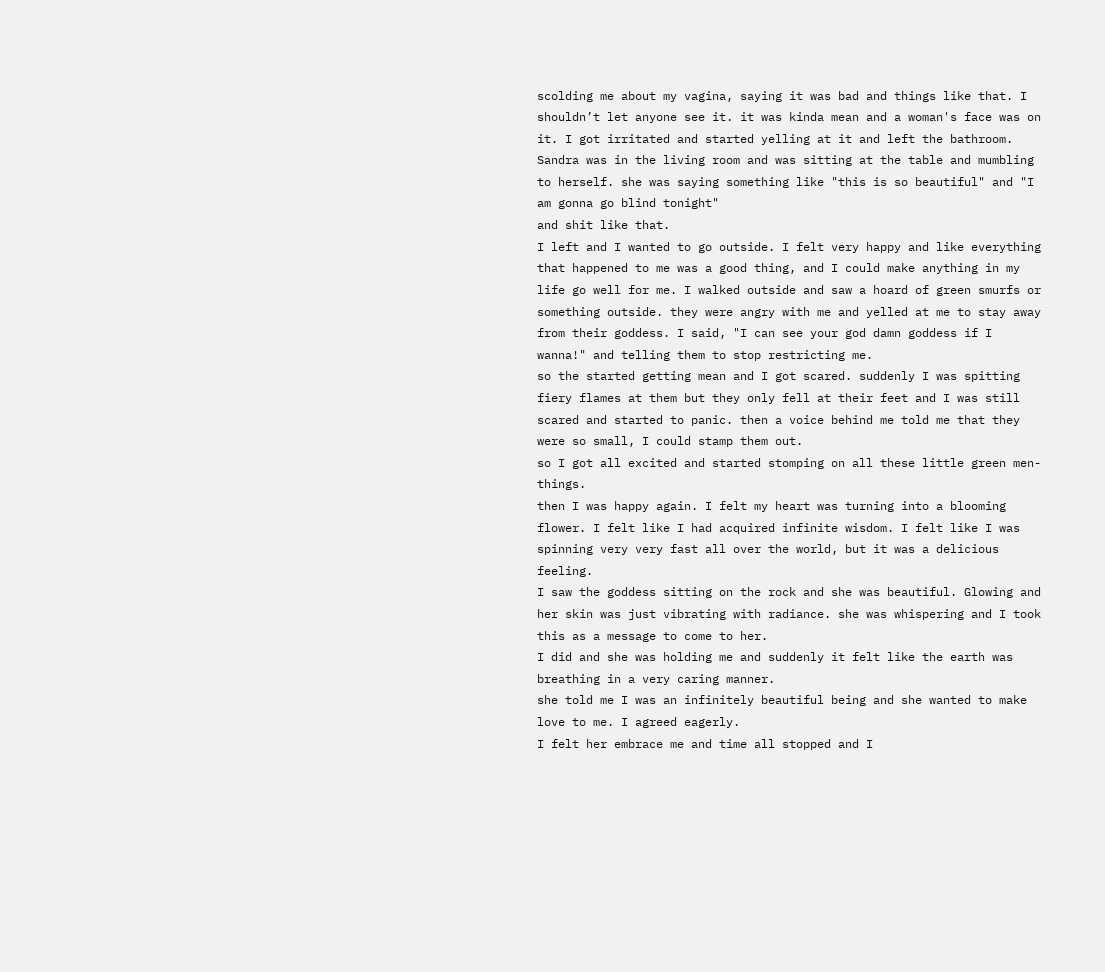scolding me about my vagina, saying it was bad and things like that. I shouldn’t let anyone see it. it was kinda mean and a woman's face was on it. I got irritated and started yelling at it and left the bathroom.
Sandra was in the living room and was sitting at the table and mumbling to herself. she was saying something like "this is so beautiful" and "I am gonna go blind tonight"
and shit like that.
I left and I wanted to go outside. I felt very happy and like everything that happened to me was a good thing, and I could make anything in my life go well for me. I walked outside and saw a hoard of green smurfs or something outside. they were angry with me and yelled at me to stay away from their goddess. I said, "I can see your god damn goddess if I wanna!" and telling them to stop restricting me.
so the started getting mean and I got scared. suddenly I was spitting fiery flames at them but they only fell at their feet and I was still scared and started to panic. then a voice behind me told me that they were so small, I could stamp them out.
so I got all excited and started stomping on all these little green men-things.
then I was happy again. I felt my heart was turning into a blooming flower. I felt like I had acquired infinite wisdom. I felt like I was spinning very very fast all over the world, but it was a delicious feeling.
I saw the goddess sitting on the rock and she was beautiful. Glowing and her skin was just vibrating with radiance. she was whispering and I took this as a message to come to her.
I did and she was holding me and suddenly it felt like the earth was breathing in a very caring manner.
she told me I was an infinitely beautiful being and she wanted to make love to me. I agreed eagerly.
I felt her embrace me and time all stopped and I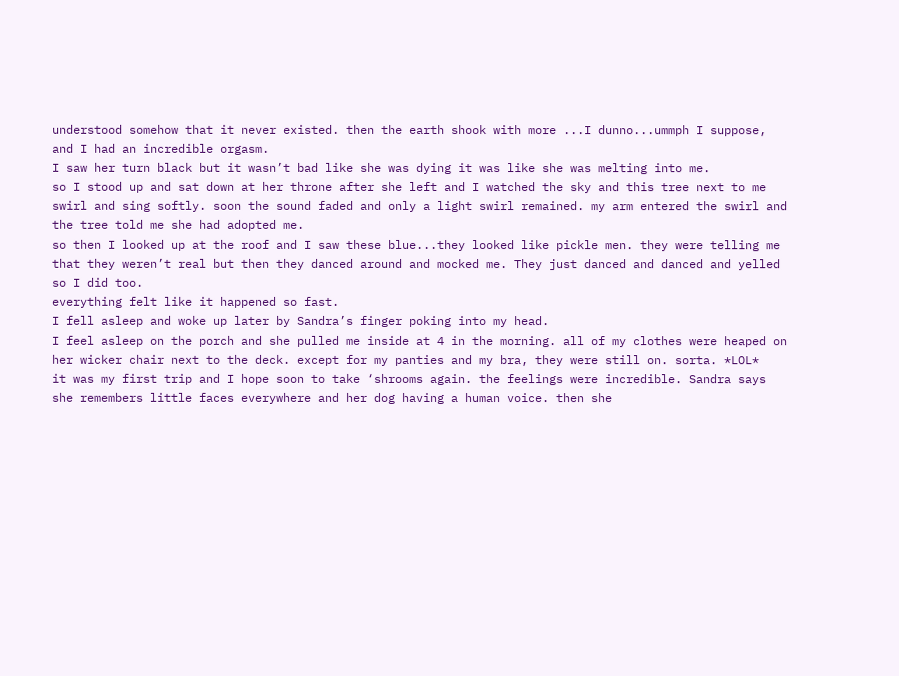understood somehow that it never existed. then the earth shook with more ...I dunno...ummph I suppose, and I had an incredible orgasm.
I saw her turn black but it wasn’t bad like she was dying it was like she was melting into me.
so I stood up and sat down at her throne after she left and I watched the sky and this tree next to me swirl and sing softly. soon the sound faded and only a light swirl remained. my arm entered the swirl and the tree told me she had adopted me.
so then I looked up at the roof and I saw these blue...they looked like pickle men. they were telling me that they weren’t real but then they danced around and mocked me. They just danced and danced and yelled so I did too.
everything felt like it happened so fast.
I fell asleep and woke up later by Sandra’s finger poking into my head.
I feel asleep on the porch and she pulled me inside at 4 in the morning. all of my clothes were heaped on her wicker chair next to the deck. except for my panties and my bra, they were still on. sorta. *LOL*
it was my first trip and I hope soon to take ‘shrooms again. the feelings were incredible. Sandra says she remembers little faces everywhere and her dog having a human voice. then she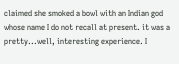claimed she smoked a bowl with an Indian god whose name I do not recall at present. it was a pretty...well, interesting experience. I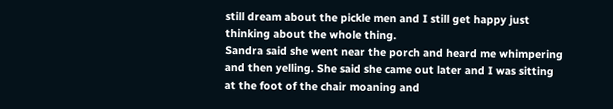still dream about the pickle men and I still get happy just thinking about the whole thing.
Sandra said she went near the porch and heard me whimpering and then yelling. She said she came out later and I was sitting at the foot of the chair moaning and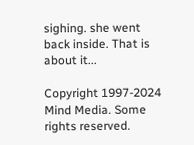sighing. she went back inside. That is about it...

Copyright 1997-2024 Mind Media. Some rights reserved.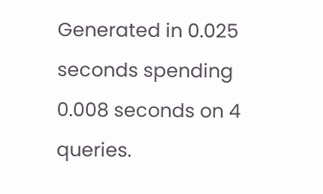Generated in 0.025 seconds spending 0.008 seconds on 4 queries.